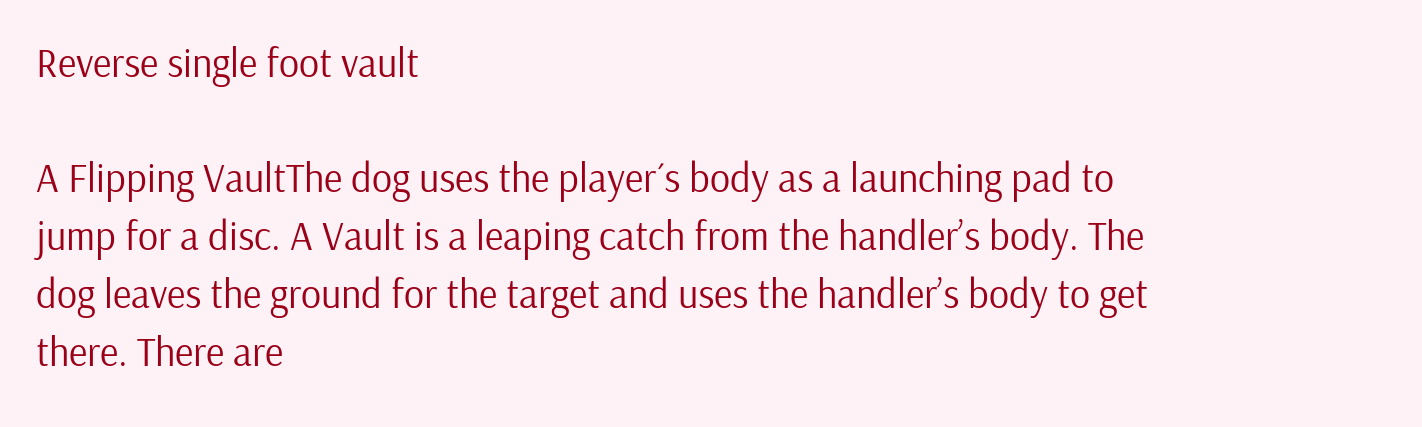Reverse single foot vault

A Flipping VaultThe dog uses the player´s body as a launching pad to jump for a disc. A Vault is a leaping catch from the handler’s body. The dog leaves the ground for the target and uses the handler’s body to get there. There are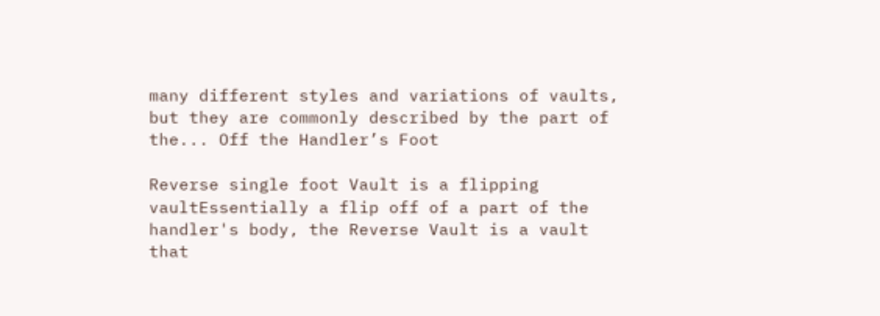many different styles and variations of vaults, but they are commonly described by the part of the... Off the Handler’s Foot

Reverse single foot Vault is a flipping vaultEssentially a flip off of a part of the handler's body, the Reverse Vault is a vault that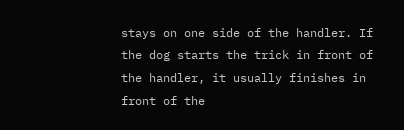stays on one side of the handler. If the dog starts the trick in front of the handler, it usually finishes in front of the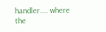handler.... where the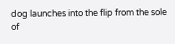dog launches into the flip from the sole of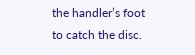the handler’s foot to catch the disc.